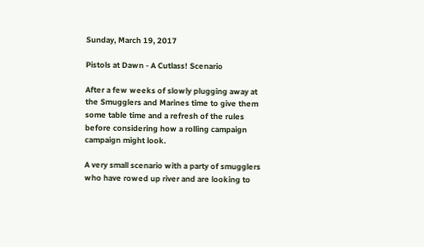Sunday, March 19, 2017

Pistols at Dawn - A Cutlass! Scenario

After a few weeks of slowly plugging away at the Smugglers and Marines time to give them some table time and a refresh of the rules before considering how a rolling campaign campaign might look.

A very small scenario with a party of smugglers who have rowed up river and are looking to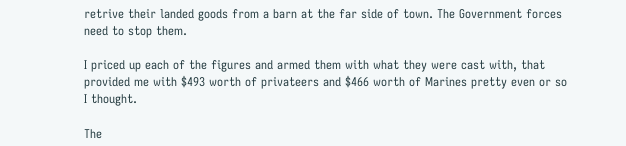retrive their landed goods from a barn at the far side of town. The Government forces need to stop them.

I priced up each of the figures and armed them with what they were cast with, that provided me with $493 worth of privateers and $466 worth of Marines pretty even or so I thought.

The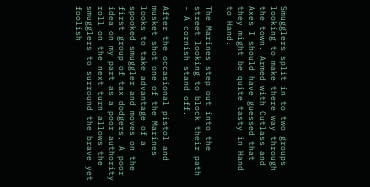Smugglers split in to two groups looking to make there way through the town. Armed with Cutlass and Axes I should have guessed that they might be quite tasty in Hand to Hand.

The Marines step out into the street looking to block their path - A cornish stand off.

After the occasional pistol and musket shot one of the Marines looks to take advantage of a spooked smuggler and moves on the first group of tax dodgers. A poor idea on my part as a poor authority roll on the next turn allows the smugglers to surround the brave yet foolish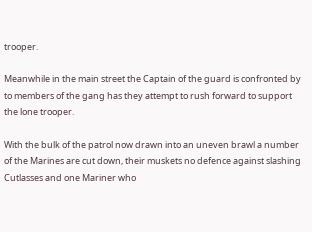trooper.

Meanwhile in the main street the Captain of the guard is confronted by to members of the gang has they attempt to rush forward to support the lone trooper.

With the bulk of the patrol now drawn into an uneven brawl a number of the Marines are cut down, their muskets no defence against slashing Cutlasses and one Mariner who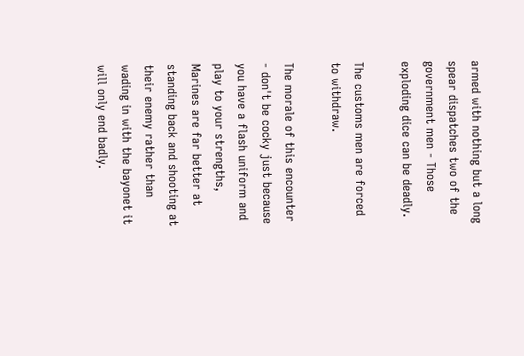armed with nothing but a long spear dispatches two of the government men - Those exploding dice can be deadly.

The customs men are forced to withdraw.

The morale of this encounter - don't be cocky just because you have a flash uniform and play to your strengths, Marines are far better at standing back and shooting at their enemy rather than wading in with the bayonet it will only end badly.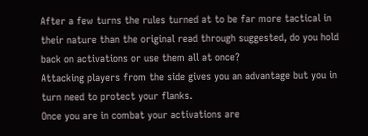After a few turns the rules turned at to be far more tactical in their nature than the original read through suggested, do you hold back on activations or use them all at once?
Attacking players from the side gives you an advantage but you in turn need to protect your flanks.
Once you are in combat your activations are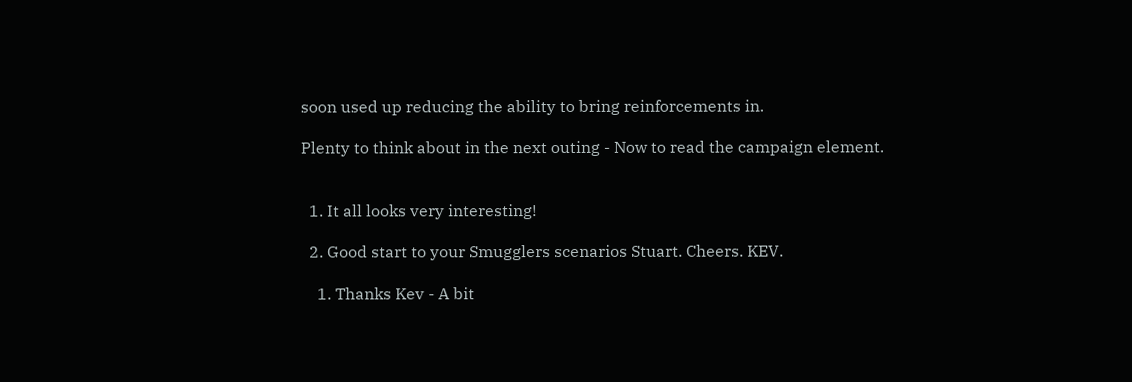soon used up reducing the ability to bring reinforcements in.

Plenty to think about in the next outing - Now to read the campaign element.


  1. It all looks very interesting!

  2. Good start to your Smugglers scenarios Stuart. Cheers. KEV.

    1. Thanks Kev - A bit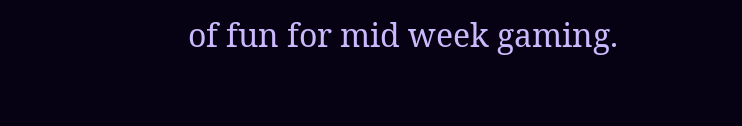of fun for mid week gaming.